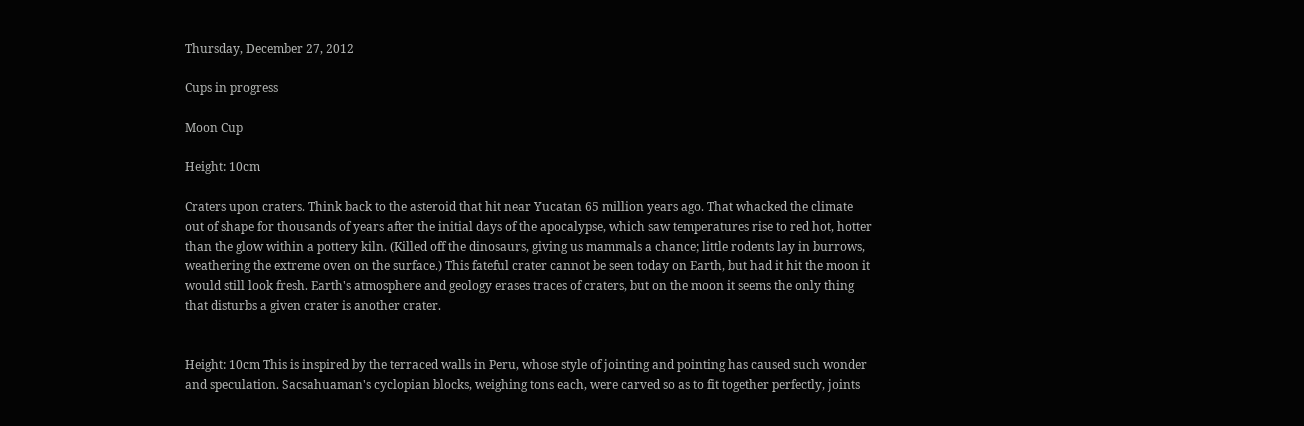Thursday, December 27, 2012

Cups in progress

Moon Cup

Height: 10cm

Craters upon craters. Think back to the asteroid that hit near Yucatan 65 million years ago. That whacked the climate out of shape for thousands of years after the initial days of the apocalypse, which saw temperatures rise to red hot, hotter than the glow within a pottery kiln. (Killed off the dinosaurs, giving us mammals a chance; little rodents lay in burrows, weathering the extreme oven on the surface.) This fateful crater cannot be seen today on Earth, but had it hit the moon it would still look fresh. Earth's atmosphere and geology erases traces of craters, but on the moon it seems the only thing that disturbs a given crater is another crater.


Height: 10cm This is inspired by the terraced walls in Peru, whose style of jointing and pointing has caused such wonder and speculation. Sacsahuaman's cyclopian blocks, weighing tons each, were carved so as to fit together perfectly, joints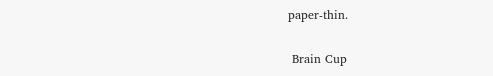paper-thin.

 Brain Cup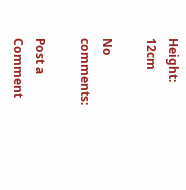Height: 12cm

No comments:

Post a Comment